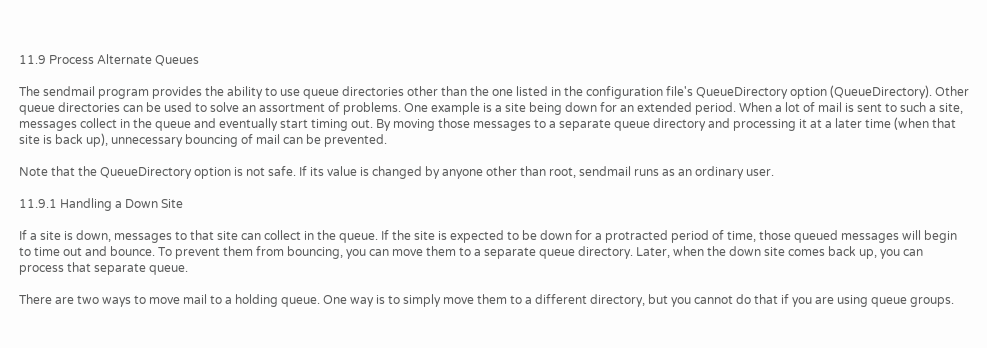11.9 Process Alternate Queues

The sendmail program provides the ability to use queue directories other than the one listed in the configuration file's QueueDirectory option (QueueDirectory). Other queue directories can be used to solve an assortment of problems. One example is a site being down for an extended period. When a lot of mail is sent to such a site, messages collect in the queue and eventually start timing out. By moving those messages to a separate queue directory and processing it at a later time (when that site is back up), unnecessary bouncing of mail can be prevented.

Note that the QueueDirectory option is not safe. If its value is changed by anyone other than root, sendmail runs as an ordinary user.

11.9.1 Handling a Down Site

If a site is down, messages to that site can collect in the queue. If the site is expected to be down for a protracted period of time, those queued messages will begin to time out and bounce. To prevent them from bouncing, you can move them to a separate queue directory. Later, when the down site comes back up, you can process that separate queue.

There are two ways to move mail to a holding queue. One way is to simply move them to a different directory, but you cannot do that if you are using queue groups.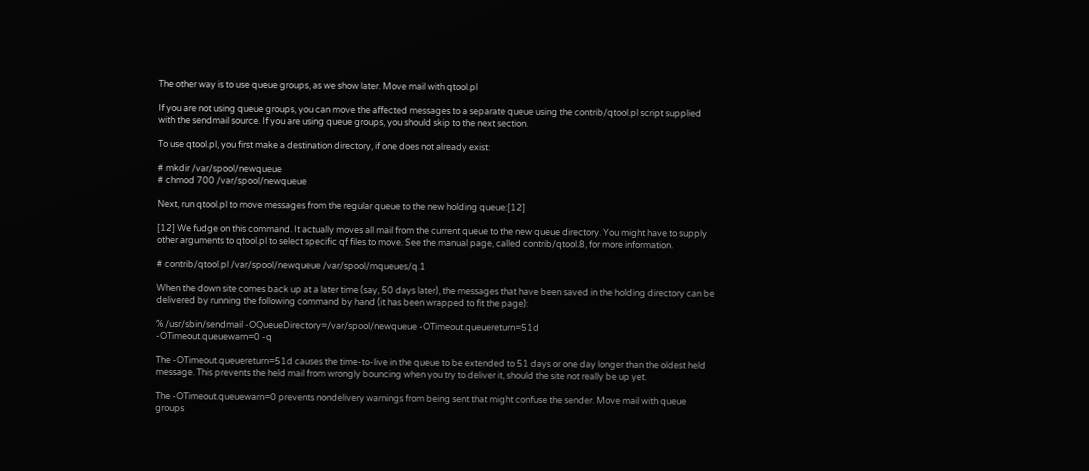The other way is to use queue groups, as we show later. Move mail with qtool.pl

If you are not using queue groups, you can move the affected messages to a separate queue using the contrib/qtool.pl script supplied with the sendmail source. If you are using queue groups, you should skip to the next section.

To use qtool.pl, you first make a destination directory, if one does not already exist:

# mkdir /var/spool/newqueue
# chmod 700 /var/spool/newqueue

Next, run qtool.pl to move messages from the regular queue to the new holding queue:[12]

[12] We fudge on this command. It actually moves all mail from the current queue to the new queue directory. You might have to supply other arguments to qtool.pl to select specific qf files to move. See the manual page, called contrib/qtool.8, for more information.

# contrib/qtool.pl /var/spool/newqueue /var/spool/mqueues/q.1

When the down site comes back up at a later time (say, 50 days later), the messages that have been saved in the holding directory can be delivered by running the following command by hand (it has been wrapped to fit the page):

% /usr/sbin/sendmail -OQueueDirectory=/var/spool/newqueue -OTimeout.queuereturn=51d
-OTimeout.queuewarn=0 -q

The -OTimeout.queuereturn=51d causes the time-to-live in the queue to be extended to 51 days or one day longer than the oldest held message. This prevents the held mail from wrongly bouncing when you try to deliver it, should the site not really be up yet.

The -OTimeout.queuewarn=0 prevents nondelivery warnings from being sent that might confuse the sender. Move mail with queue groups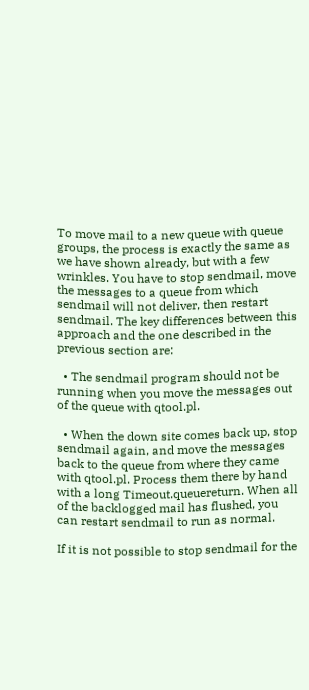To move mail to a new queue with queue groups, the process is exactly the same as we have shown already, but with a few wrinkles. You have to stop sendmail, move the messages to a queue from which sendmail will not deliver, then restart sendmail. The key differences between this approach and the one described in the previous section are:

  • The sendmail program should not be running when you move the messages out of the queue with qtool.pl.

  • When the down site comes back up, stop sendmail again, and move the messages back to the queue from where they came with qtool.pl. Process them there by hand with a long Timeout.queuereturn. When all of the backlogged mail has flushed, you can restart sendmail to run as normal.

If it is not possible to stop sendmail for the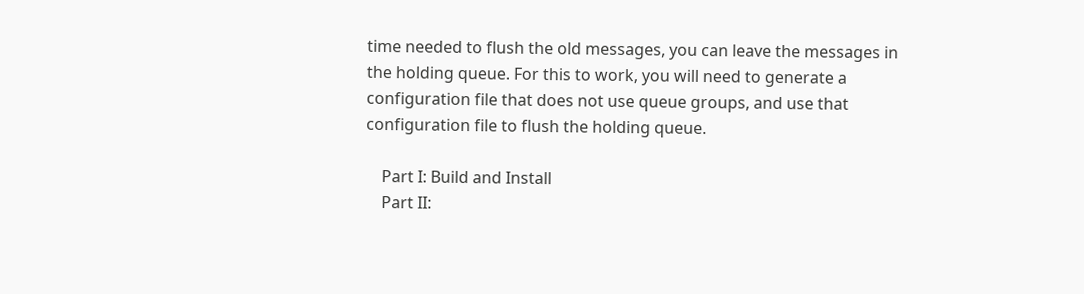time needed to flush the old messages, you can leave the messages in the holding queue. For this to work, you will need to generate a configuration file that does not use queue groups, and use that configuration file to flush the holding queue.

    Part I: Build and Install
    Part II: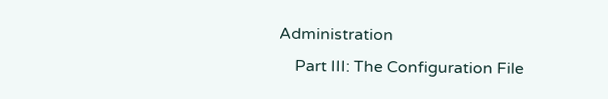Administration
    Part III: The Configuration File